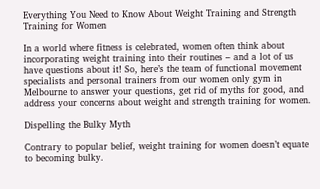Everything You Need to Know About Weight Training and Strength Training for Women

In a world where fitness is celebrated, women often think about incorporating weight training into their routines – and a lot of us have questions about it! So, here’s the team of functional movement specialists and personal trainers from our women only gym in Melbourne to answer your questions, get rid of myths for good, and address your concerns about weight and strength training for women.

Dispelling the Bulky Myth

Contrary to popular belief, weight training for women doesn’t equate to becoming bulky.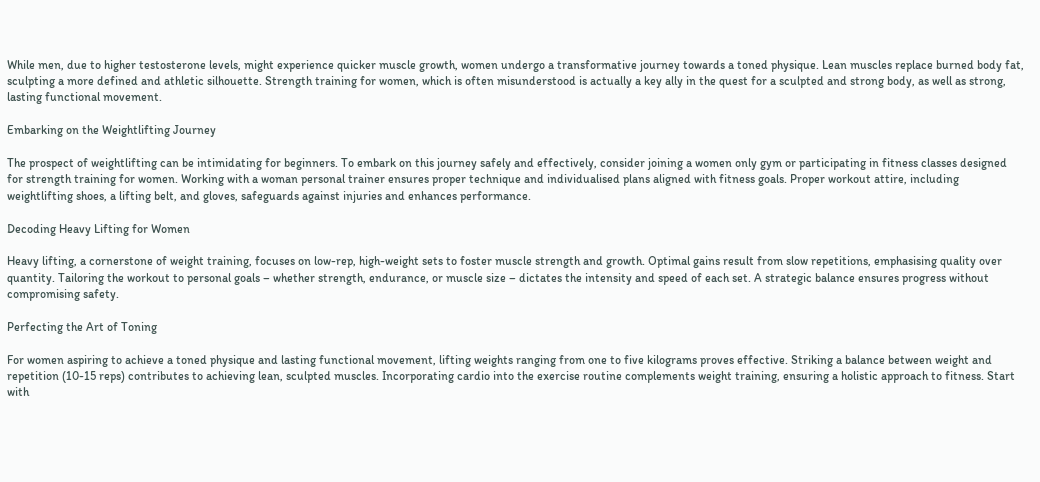While men, due to higher testosterone levels, might experience quicker muscle growth, women undergo a transformative journey towards a toned physique. Lean muscles replace burned body fat, sculpting a more defined and athletic silhouette. Strength training for women, which is often misunderstood is actually a key ally in the quest for a sculpted and strong body, as well as strong, lasting functional movement.

Embarking on the Weightlifting Journey

The prospect of weightlifting can be intimidating for beginners. To embark on this journey safely and effectively, consider joining a women only gym or participating in fitness classes designed for strength training for women. Working with a woman personal trainer ensures proper technique and individualised plans aligned with fitness goals. Proper workout attire, including weightlifting shoes, a lifting belt, and gloves, safeguards against injuries and enhances performance.

Decoding Heavy Lifting for Women

Heavy lifting, a cornerstone of weight training, focuses on low-rep, high-weight sets to foster muscle strength and growth. Optimal gains result from slow repetitions, emphasising quality over quantity. Tailoring the workout to personal goals – whether strength, endurance, or muscle size – dictates the intensity and speed of each set. A strategic balance ensures progress without compromising safety.

Perfecting the Art of Toning

For women aspiring to achieve a toned physique and lasting functional movement, lifting weights ranging from one to five kilograms proves effective. Striking a balance between weight and repetition (10-15 reps) contributes to achieving lean, sculpted muscles. Incorporating cardio into the exercise routine complements weight training, ensuring a holistic approach to fitness. Start with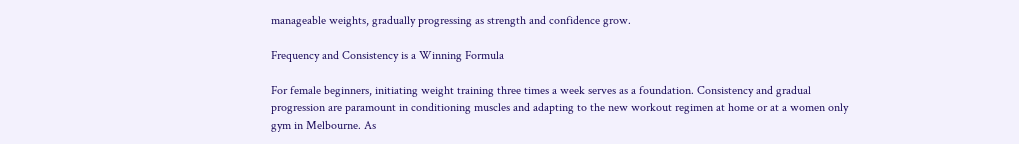manageable weights, gradually progressing as strength and confidence grow.

Frequency and Consistency is a Winning Formula

For female beginners, initiating weight training three times a week serves as a foundation. Consistency and gradual progression are paramount in conditioning muscles and adapting to the new workout regimen at home or at a women only gym in Melbourne. As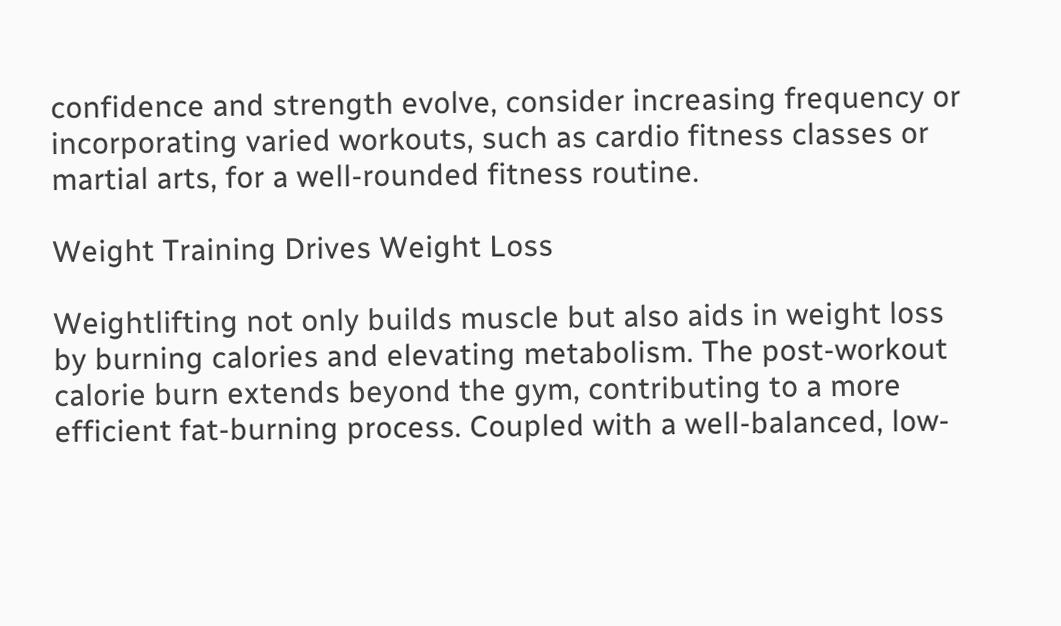confidence and strength evolve, consider increasing frequency or incorporating varied workouts, such as cardio fitness classes or martial arts, for a well-rounded fitness routine.

Weight Training Drives Weight Loss

Weightlifting not only builds muscle but also aids in weight loss by burning calories and elevating metabolism. The post-workout calorie burn extends beyond the gym, contributing to a more efficient fat-burning process. Coupled with a well-balanced, low-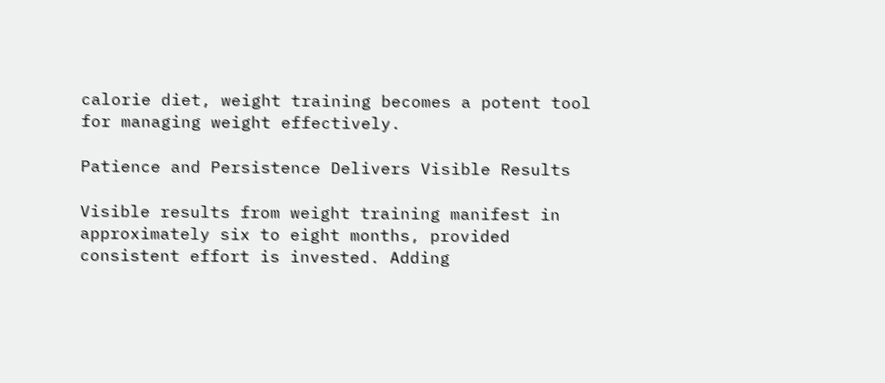calorie diet, weight training becomes a potent tool for managing weight effectively.

Patience and Persistence Delivers Visible Results

Visible results from weight training manifest in approximately six to eight months, provided consistent effort is invested. Adding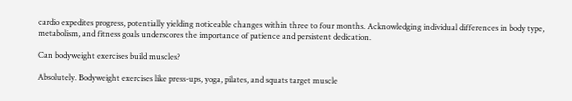cardio expedites progress, potentially yielding noticeable changes within three to four months. Acknowledging individual differences in body type, metabolism, and fitness goals underscores the importance of patience and persistent dedication.

Can bodyweight exercises build muscles?

Absolutely. Bodyweight exercises like press-ups, yoga, pilates, and squats target muscle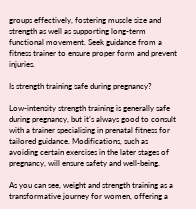groups effectively, fostering muscle size and strength as well as supporting long-term functional movement. Seek guidance from a fitness trainer to ensure proper form and prevent injuries.

Is strength training safe during pregnancy?

Low-intensity strength training is generally safe during pregnancy, but it’s always good to consult with a trainer specialising in prenatal fitness for tailored guidance. Modifications, such as avoiding certain exercises in the later stages of pregnancy, will ensure safety and well-being.

As you can see, weight and strength training as a transformative journey for women, offering a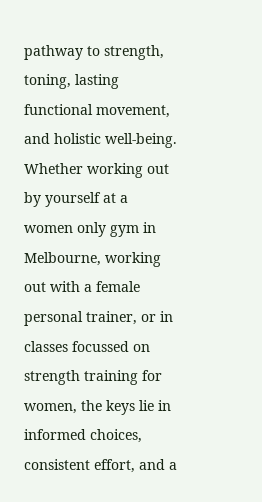pathway to strength, toning, lasting functional movement, and holistic well-being. Whether working out by yourself at a women only gym in Melbourne, working out with a female personal trainer, or in classes focussed on strength training for women, the keys lie in informed choices, consistent effort, and a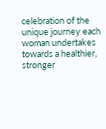celebration of the unique journey each woman undertakes towards a healthier, stronger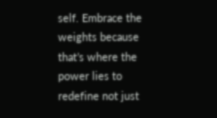self. Embrace the weights because that’s where the power lies to redefine not just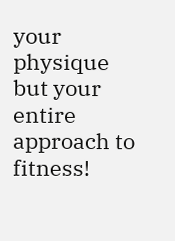your physique but your entire approach to fitness!